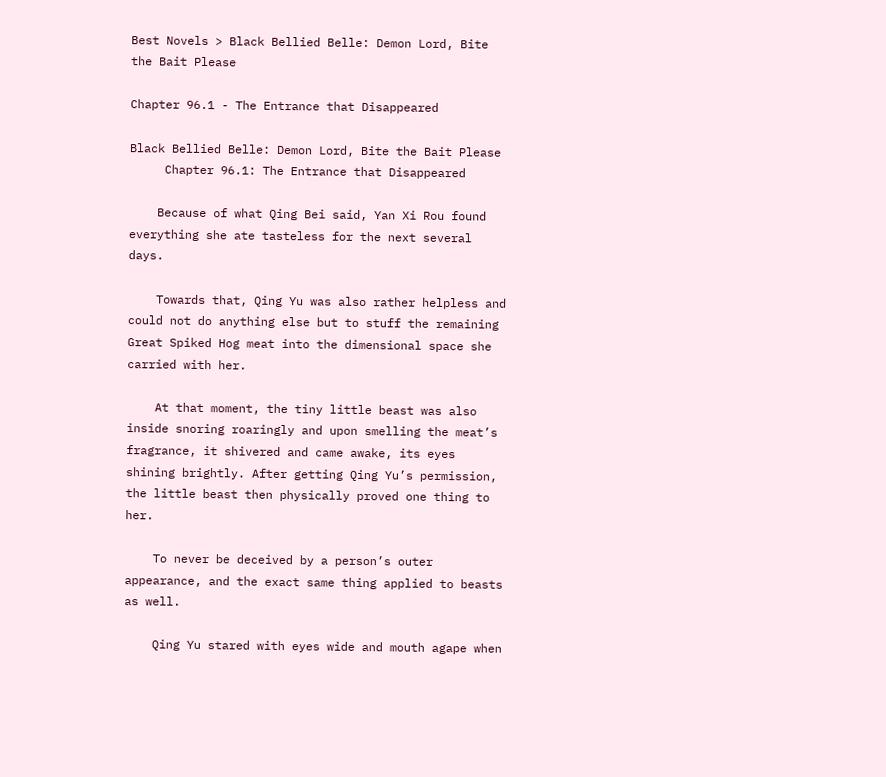Best Novels > Black Bellied Belle: Demon Lord, Bite the Bait Please

Chapter 96.1 - The Entrance that Disappeared

Black Bellied Belle: Demon Lord, Bite the Bait Please
     Chapter 96.1: The Entrance that Disappeared

    Because of what Qing Bei said, Yan Xi Rou found everything she ate tasteless for the next several days.

    Towards that, Qing Yu was also rather helpless and could not do anything else but to stuff the remaining Great Spiked Hog meat into the dimensional space she carried with her.

    At that moment, the tiny little beast was also inside snoring roaringly and upon smelling the meat’s fragrance, it shivered and came awake, its eyes shining brightly. After getting Qing Yu’s permission, the little beast then physically proved one thing to her.

    To never be deceived by a person’s outer appearance, and the exact same thing applied to beasts as well.

    Qing Yu stared with eyes wide and mouth agape when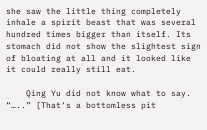she saw the little thing completely inhale a spirit beast that was several hundred times bigger than itself. Its stomach did not show the slightest sign of bloating at all and it looked like it could really still eat.

    Qing Yu did not know what to say. “…..” [That‘s a bottomless pit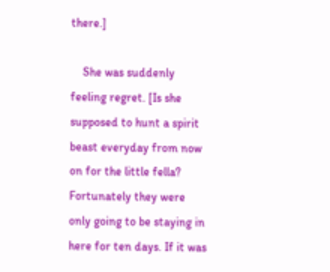there.]

    She was suddenly feeling regret. [Is she supposed to hunt a spirit beast everyday from now on for the little fella? Fortunately they were only going to be staying in here for ten days. If it was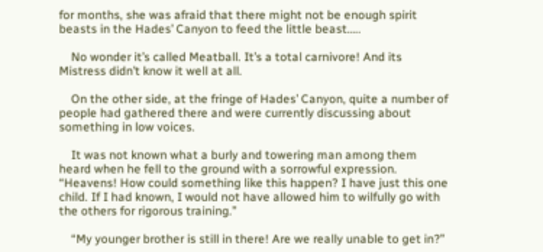for months, she was afraid that there might not be enough spirit beasts in the Hades’ Canyon to feed the little beast…..

    No wonder it’s called Meatball. It’s a total carnivore! And its Mistress didn’t know it well at all.

    On the other side, at the fringe of Hades’ Canyon, quite a number of people had gathered there and were currently discussing about something in low voices.

    It was not known what a burly and towering man among them heard when he fell to the ground with a sorrowful expression. “Heavens! How could something like this happen? I have just this one child. If I had known, I would not have allowed him to wilfully go with the others for rigorous training.”

    “My younger brother is still in there! Are we really unable to get in?”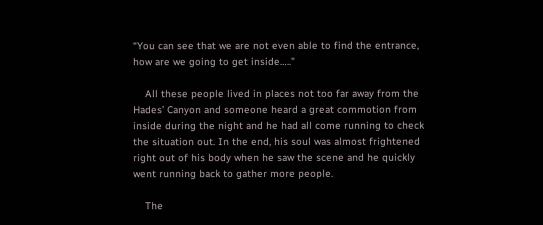“You can see that we are not even able to find the entrance, how are we going to get inside…..”

    All these people lived in places not too far away from the Hades’ Canyon and someone heard a great commotion from inside during the night and he had all come running to check the situation out. In the end, his soul was almost frightened right out of his body when he saw the scene and he quickly went running back to gather more people.

    The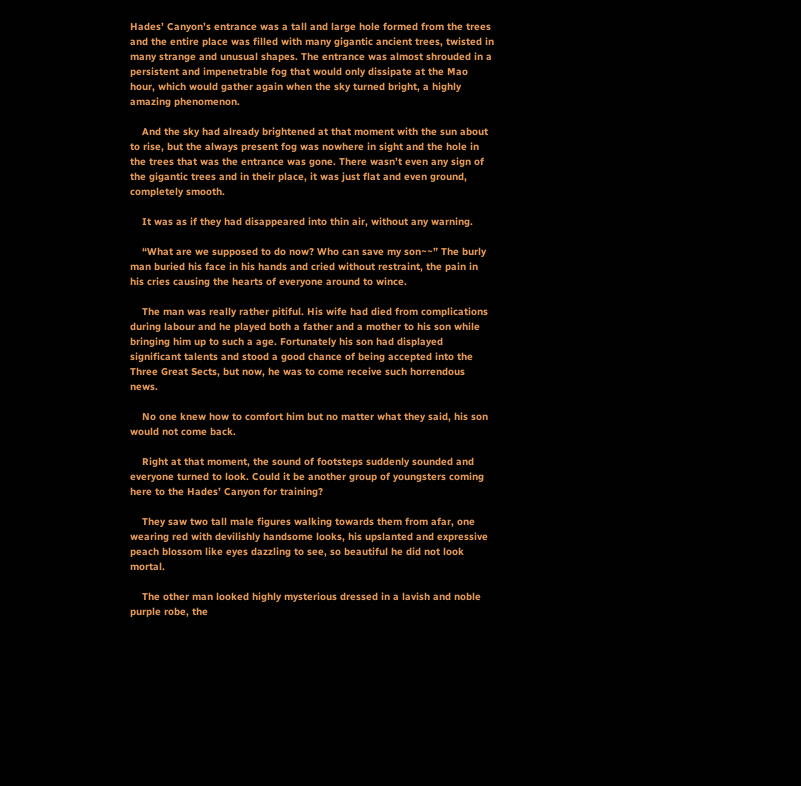Hades’ Canyon’s entrance was a tall and large hole formed from the trees and the entire place was filled with many gigantic ancient trees, twisted in many strange and unusual shapes. The entrance was almost shrouded in a persistent and impenetrable fog that would only dissipate at the Mao hour, which would gather again when the sky turned bright, a highly amazing phenomenon.

    And the sky had already brightened at that moment with the sun about to rise, but the always present fog was nowhere in sight and the hole in the trees that was the entrance was gone. There wasn’t even any sign of the gigantic trees and in their place, it was just flat and even ground, completely smooth.

    It was as if they had disappeared into thin air, without any warning.

    “What are we supposed to do now? Who can save my son~~” The burly man buried his face in his hands and cried without restraint, the pain in his cries causing the hearts of everyone around to wince.

    The man was really rather pitiful. His wife had died from complications during labour and he played both a father and a mother to his son while bringing him up to such a age. Fortunately his son had displayed significant talents and stood a good chance of being accepted into the Three Great Sects, but now, he was to come receive such horrendous news.

    No one knew how to comfort him but no matter what they said, his son would not come back.

    Right at that moment, the sound of footsteps suddenly sounded and everyone turned to look. Could it be another group of youngsters coming here to the Hades’ Canyon for training?

    They saw two tall male figures walking towards them from afar, one wearing red with devilishly handsome looks, his upslanted and expressive peach blossom like eyes dazzling to see, so beautiful he did not look mortal.

    The other man looked highly mysterious dressed in a lavish and noble purple robe, the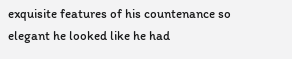exquisite features of his countenance so elegant he looked like he had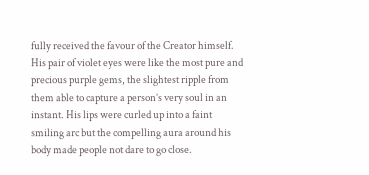fully received the favour of the Creator himself. His pair of violet eyes were like the most pure and precious purple gems, the slightest ripple from them able to capture a person’s very soul in an instant. His lips were curled up into a faint smiling arc but the compelling aura around his body made people not dare to go close.